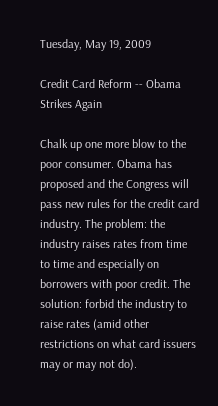Tuesday, May 19, 2009

Credit Card Reform -- Obama Strikes Again

Chalk up one more blow to the poor consumer. Obama has proposed and the Congress will pass new rules for the credit card industry. The problem: the industry raises rates from time to time and especially on borrowers with poor credit. The solution: forbid the industry to raise rates (amid other restrictions on what card issuers may or may not do).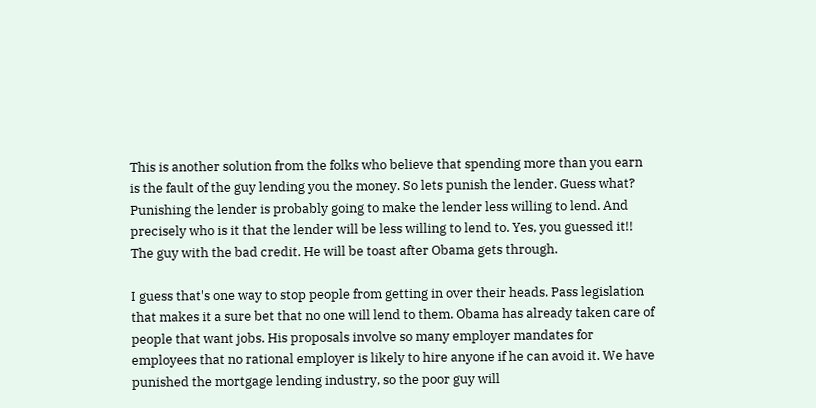This is another solution from the folks who believe that spending more than you earn is the fault of the guy lending you the money. So lets punish the lender. Guess what? Punishing the lender is probably going to make the lender less willing to lend. And precisely who is it that the lender will be less willing to lend to. Yes, you guessed it!! The guy with the bad credit. He will be toast after Obama gets through.

I guess that's one way to stop people from getting in over their heads. Pass legislation that makes it a sure bet that no one will lend to them. Obama has already taken care of people that want jobs. His proposals involve so many employer mandates for employees that no rational employer is likely to hire anyone if he can avoid it. We have punished the mortgage lending industry, so the poor guy will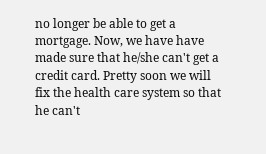no longer be able to get a mortgage. Now, we have have made sure that he/she can't get a credit card. Pretty soon we will fix the health care system so that he can't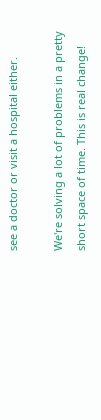see a doctor or visit a hospital either.

We're solving a lot of problems in a pretty short space of time. This is real change!